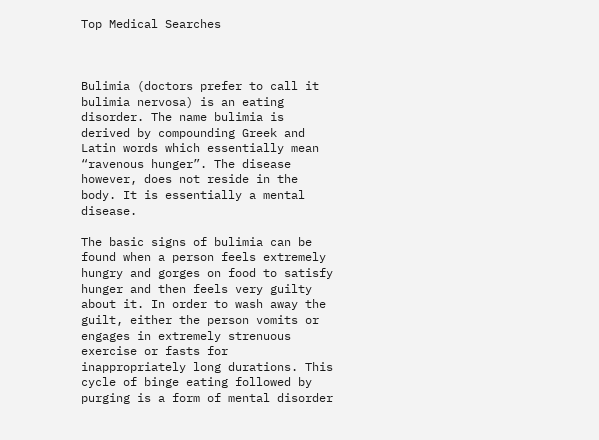Top Medical Searches



Bulimia (doctors prefer to call it bulimia nervosa) is an eating disorder. The name bulimia is derived by compounding Greek and Latin words which essentially mean “ravenous hunger”. The disease however, does not reside in the body. It is essentially a mental disease.

The basic signs of bulimia can be found when a person feels extremely hungry and gorges on food to satisfy hunger and then feels very guilty about it. In order to wash away the guilt, either the person vomits or engages in extremely strenuous exercise or fasts for inappropriately long durations. This cycle of binge eating followed by purging is a form of mental disorder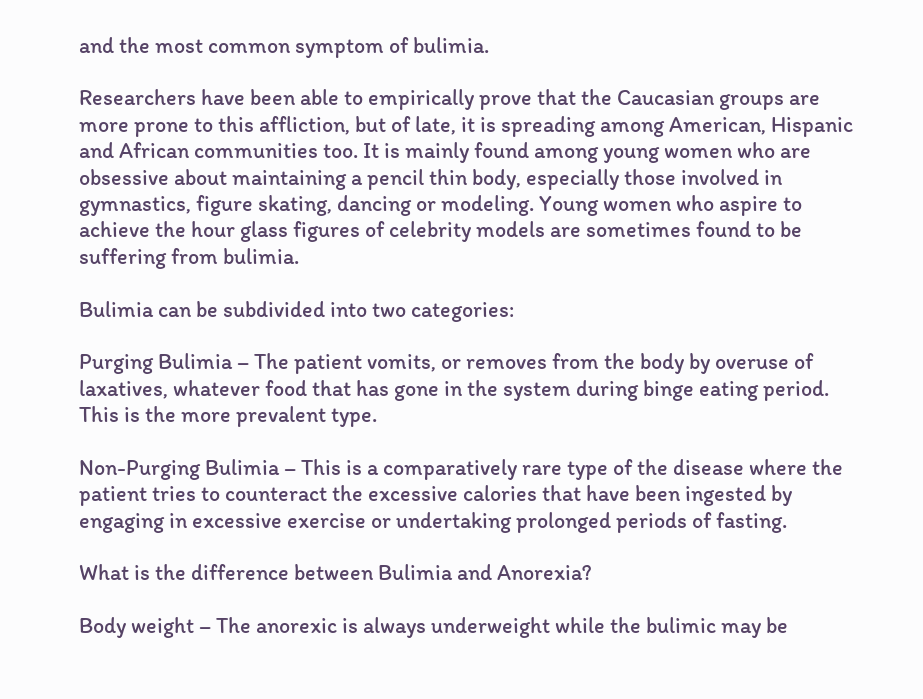and the most common symptom of bulimia.

Researchers have been able to empirically prove that the Caucasian groups are more prone to this affliction, but of late, it is spreading among American, Hispanic and African communities too. It is mainly found among young women who are obsessive about maintaining a pencil thin body, especially those involved in gymnastics, figure skating, dancing or modeling. Young women who aspire to achieve the hour glass figures of celebrity models are sometimes found to be suffering from bulimia.

Bulimia can be subdivided into two categories:

Purging Bulimia – The patient vomits, or removes from the body by overuse of laxatives, whatever food that has gone in the system during binge eating period. This is the more prevalent type.

Non-Purging Bulimia – This is a comparatively rare type of the disease where the patient tries to counteract the excessive calories that have been ingested by engaging in excessive exercise or undertaking prolonged periods of fasting.

What is the difference between Bulimia and Anorexia?

Body weight – The anorexic is always underweight while the bulimic may be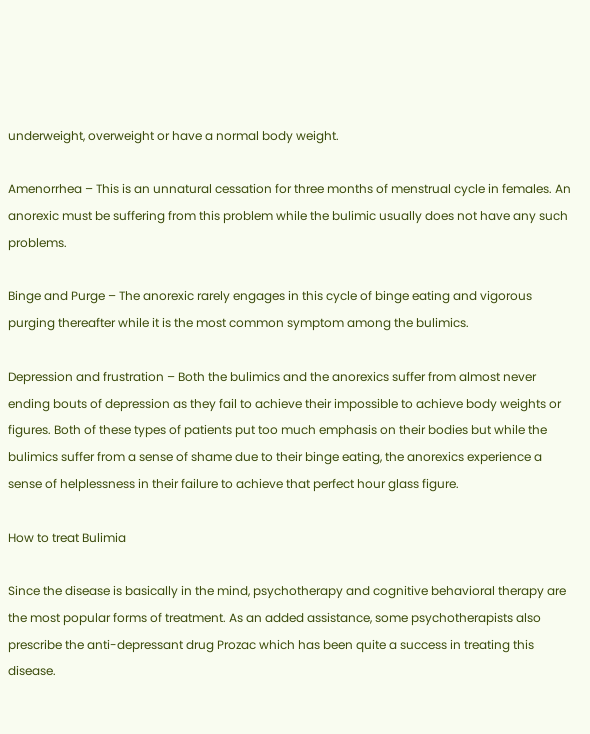underweight, overweight or have a normal body weight.

Amenorrhea – This is an unnatural cessation for three months of menstrual cycle in females. An anorexic must be suffering from this problem while the bulimic usually does not have any such problems.

Binge and Purge – The anorexic rarely engages in this cycle of binge eating and vigorous purging thereafter while it is the most common symptom among the bulimics.

Depression and frustration – Both the bulimics and the anorexics suffer from almost never ending bouts of depression as they fail to achieve their impossible to achieve body weights or figures. Both of these types of patients put too much emphasis on their bodies but while the bulimics suffer from a sense of shame due to their binge eating, the anorexics experience a sense of helplessness in their failure to achieve that perfect hour glass figure.

How to treat Bulimia

Since the disease is basically in the mind, psychotherapy and cognitive behavioral therapy are the most popular forms of treatment. As an added assistance, some psychotherapists also prescribe the anti-depressant drug Prozac which has been quite a success in treating this disease.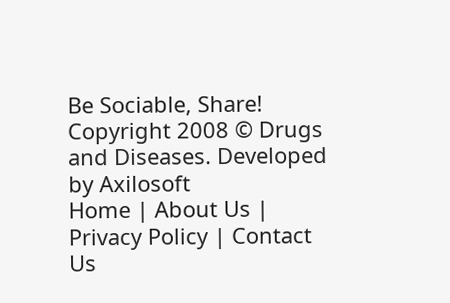Be Sociable, Share!
Copyright 2008 © Drugs and Diseases. Developed by Axilosoft
Home | About Us | Privacy Policy | Contact Us